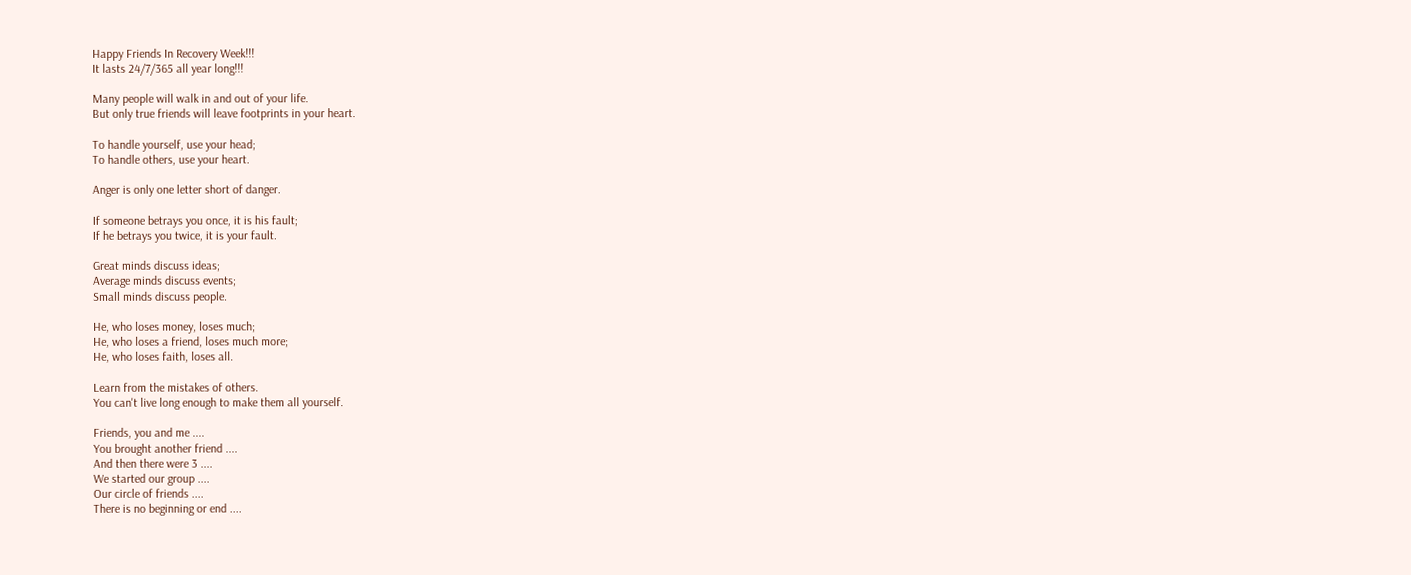Happy Friends In Recovery Week!!!
It lasts 24/7/365 all year long!!!

Many people will walk in and out of your life.
But only true friends will leave footprints in your heart.

To handle yourself, use your head;
To handle others, use your heart.

Anger is only one letter short of danger.

If someone betrays you once, it is his fault;
If he betrays you twice, it is your fault.

Great minds discuss ideas;
Average minds discuss events;
Small minds discuss people.

He, who loses money, loses much;
He, who loses a friend, loses much more;
He, who loses faith, loses all.

Learn from the mistakes of others.
You can't live long enough to make them all yourself.

Friends, you and me ....
You brought another friend ....
And then there were 3 ....
We started our group ....
Our circle of friends ....
There is no beginning or end ....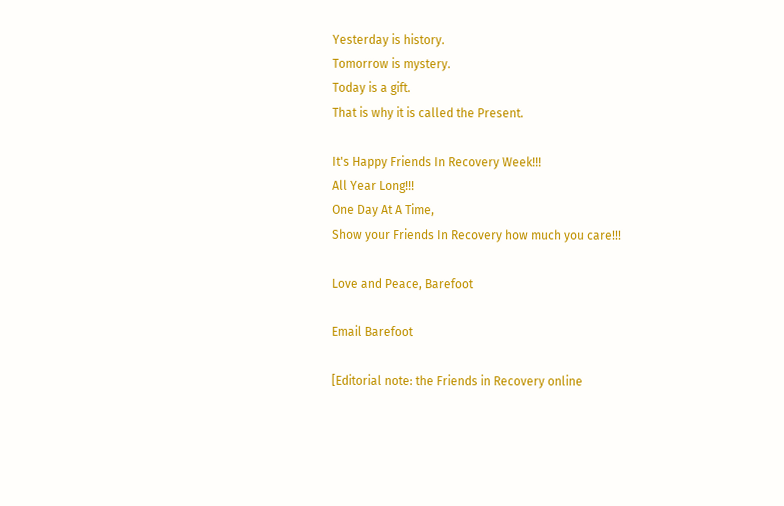Yesterday is history.
Tomorrow is mystery.
Today is a gift.
That is why it is called the Present.

It's Happy Friends In Recovery Week!!!
All Year Long!!!
One Day At A Time,
Show your Friends In Recovery how much you care!!!

Love and Peace, Barefoot

Email Barefoot

[Editorial note: the Friends in Recovery online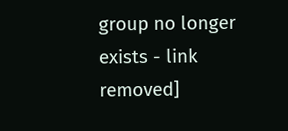group no longer exists - link removed]